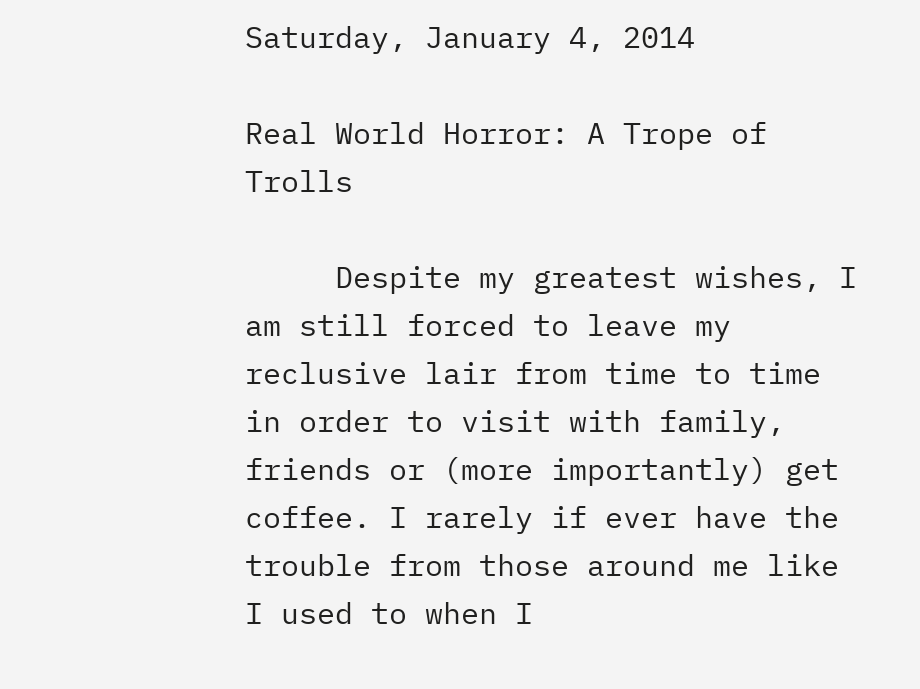Saturday, January 4, 2014

Real World Horror: A Trope of Trolls

     Despite my greatest wishes, I am still forced to leave my reclusive lair from time to time in order to visit with family, friends or (more importantly) get coffee. I rarely if ever have the trouble from those around me like I used to when I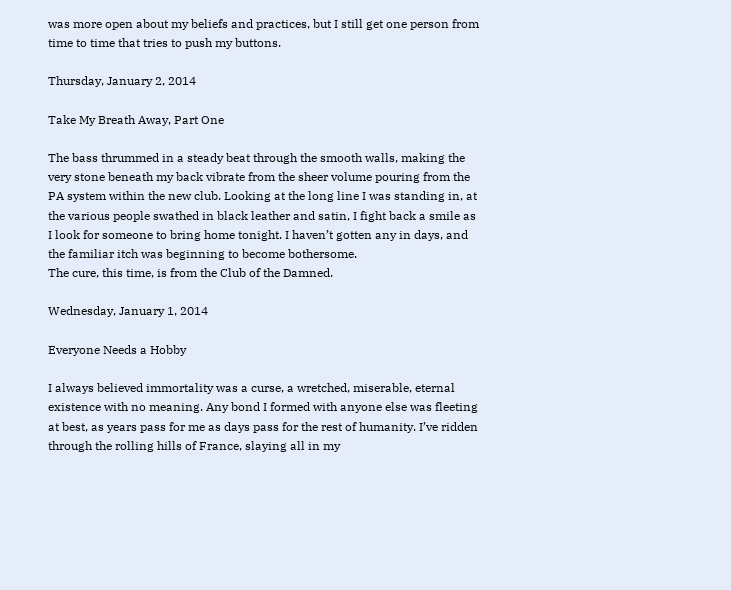was more open about my beliefs and practices, but I still get one person from time to time that tries to push my buttons.

Thursday, January 2, 2014

Take My Breath Away, Part One

The bass thrummed in a steady beat through the smooth walls, making the very stone beneath my back vibrate from the sheer volume pouring from the PA system within the new club. Looking at the long line I was standing in, at the various people swathed in black leather and satin, I fight back a smile as I look for someone to bring home tonight. I haven’t gotten any in days, and the familiar itch was beginning to become bothersome.
The cure, this time, is from the Club of the Damned.

Wednesday, January 1, 2014

Everyone Needs a Hobby

I always believed immortality was a curse, a wretched, miserable, eternal existence with no meaning. Any bond I formed with anyone else was fleeting at best, as years pass for me as days pass for the rest of humanity. I’ve ridden through the rolling hills of France, slaying all in my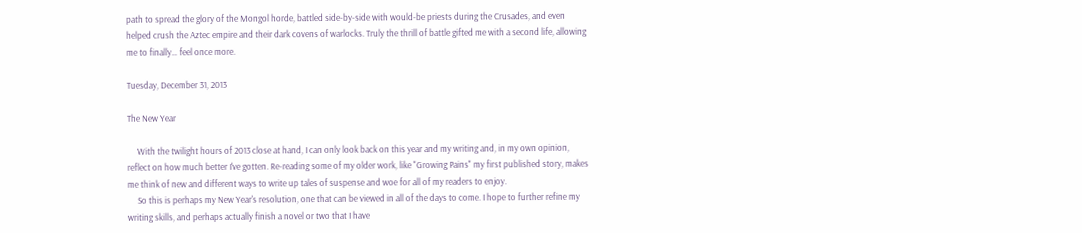path to spread the glory of the Mongol horde, battled side-by-side with would-be priests during the Crusades, and even helped crush the Aztec empire and their dark covens of warlocks. Truly the thrill of battle gifted me with a second life, allowing me to finally… feel once more.

Tuesday, December 31, 2013

The New Year

     With the twilight hours of 2013 close at hand, I can only look back on this year and my writing and, in my own opinion, reflect on how much better I've gotten. Re-reading some of my older work, like "Growing Pains" my first published story, makes me think of new and different ways to write up tales of suspense and woe for all of my readers to enjoy.
     So this is perhaps my New Year's resolution, one that can be viewed in all of the days to come. I hope to further refine my writing skills, and perhaps actually finish a novel or two that I have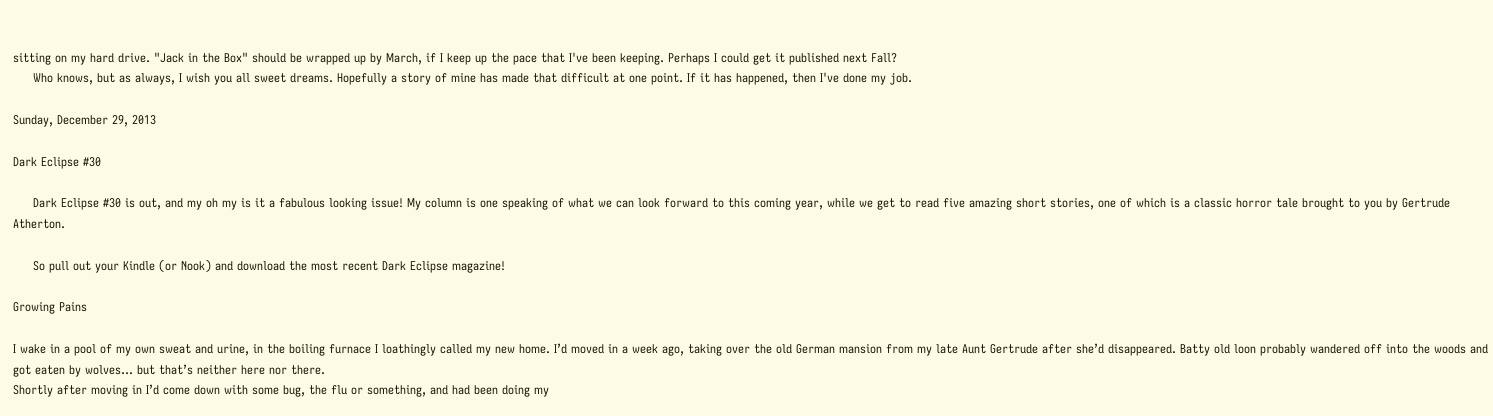sitting on my hard drive. "Jack in the Box" should be wrapped up by March, if I keep up the pace that I've been keeping. Perhaps I could get it published next Fall?
     Who knows, but as always, I wish you all sweet dreams. Hopefully a story of mine has made that difficult at one point. If it has happened, then I've done my job.

Sunday, December 29, 2013

Dark Eclipse #30

     Dark Eclipse #30 is out, and my oh my is it a fabulous looking issue! My column is one speaking of what we can look forward to this coming year, while we get to read five amazing short stories, one of which is a classic horror tale brought to you by Gertrude Atherton.

     So pull out your Kindle (or Nook) and download the most recent Dark Eclipse magazine!

Growing Pains

I wake in a pool of my own sweat and urine, in the boiling furnace I loathingly called my new home. I’d moved in a week ago, taking over the old German mansion from my late Aunt Gertrude after she’d disappeared. Batty old loon probably wandered off into the woods and got eaten by wolves… but that’s neither here nor there.
Shortly after moving in I’d come down with some bug, the flu or something, and had been doing my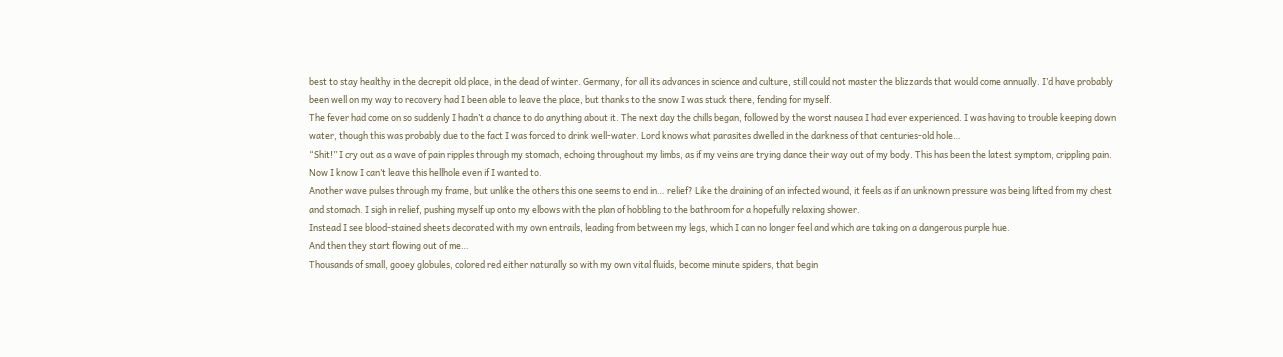best to stay healthy in the decrepit old place, in the dead of winter. Germany, for all its advances in science and culture, still could not master the blizzards that would come annually. I’d have probably been well on my way to recovery had I been able to leave the place, but thanks to the snow I was stuck there, fending for myself.
The fever had come on so suddenly I hadn’t a chance to do anything about it. The next day the chills began, followed by the worst nausea I had ever experienced. I was having to trouble keeping down water, though this was probably due to the fact I was forced to drink well-water. Lord knows what parasites dwelled in the darkness of that centuries-old hole…
“Shit!” I cry out as a wave of pain ripples through my stomach, echoing throughout my limbs, as if my veins are trying dance their way out of my body. This has been the latest symptom, crippling pain.  Now I know I can’t leave this hellhole even if I wanted to.
Another wave pulses through my frame, but unlike the others this one seems to end in… relief? Like the draining of an infected wound, it feels as if an unknown pressure was being lifted from my chest and stomach. I sigh in relief, pushing myself up onto my elbows with the plan of hobbling to the bathroom for a hopefully relaxing shower.
Instead I see blood-stained sheets decorated with my own entrails, leading from between my legs, which I can no longer feel and which are taking on a dangerous purple hue.
And then they start flowing out of me…
Thousands of small, gooey globules, colored red either naturally so with my own vital fluids, become minute spiders, that begin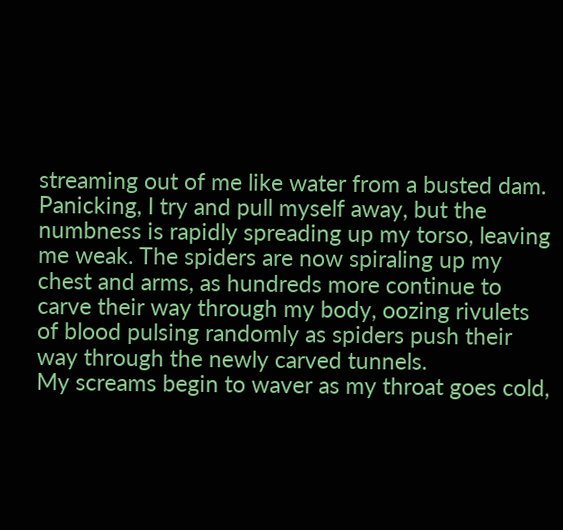streaming out of me like water from a busted dam. Panicking, I try and pull myself away, but the numbness is rapidly spreading up my torso, leaving me weak. The spiders are now spiraling up my chest and arms, as hundreds more continue to carve their way through my body, oozing rivulets of blood pulsing randomly as spiders push their way through the newly carved tunnels.
My screams begin to waver as my throat goes cold,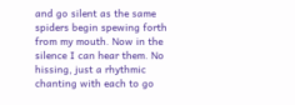and go silent as the same spiders begin spewing forth from my mouth. Now in the silence I can hear them. No hissing, just a rhythmic chanting with each to go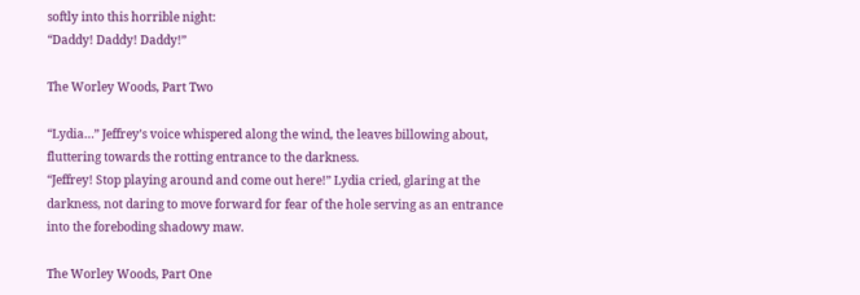softly into this horrible night:
“Daddy! Daddy! Daddy!”

The Worley Woods, Part Two

“Lydia…” Jeffrey’s voice whispered along the wind, the leaves billowing about, fluttering towards the rotting entrance to the darkness.
“Jeffrey! Stop playing around and come out here!” Lydia cried, glaring at the darkness, not daring to move forward for fear of the hole serving as an entrance into the foreboding shadowy maw.

The Worley Woods, Part One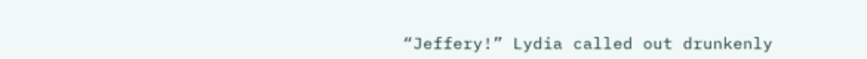“Jeffery!” Lydia called out drunkenly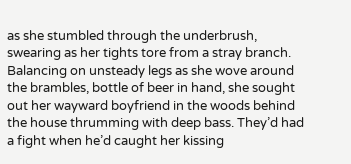as she stumbled through the underbrush, swearing as her tights tore from a stray branch. Balancing on unsteady legs as she wove around the brambles, bottle of beer in hand, she sought out her wayward boyfriend in the woods behind the house thrumming with deep bass. They’d had a fight when he’d caught her kissing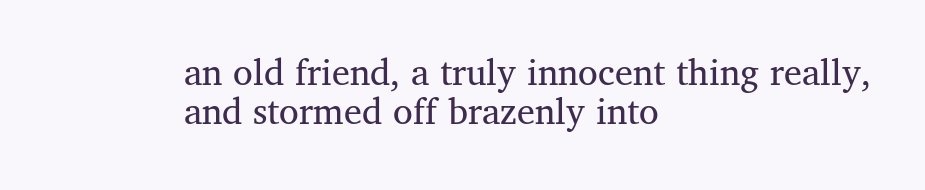an old friend, a truly innocent thing really, and stormed off brazenly into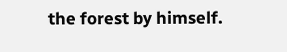the forest by himself.